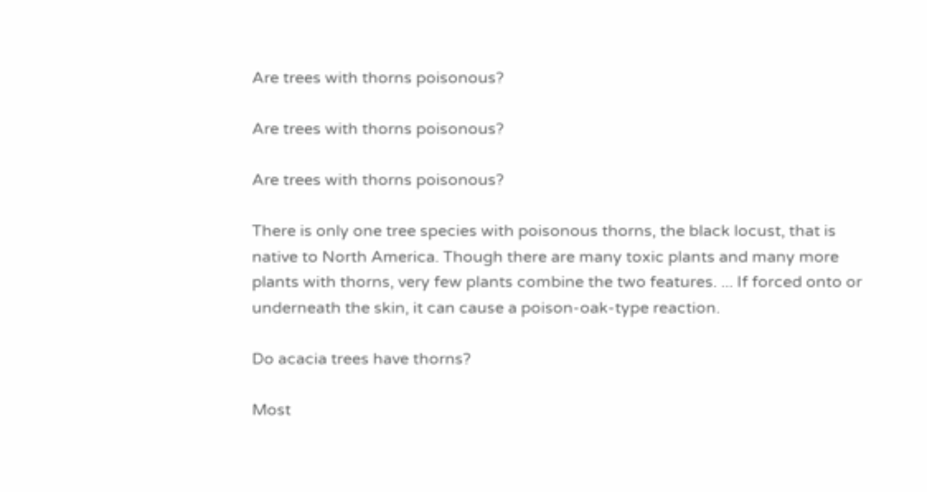Are trees with thorns poisonous?

Are trees with thorns poisonous?

Are trees with thorns poisonous?

There is only one tree species with poisonous thorns, the black locust, that is native to North America. Though there are many toxic plants and many more plants with thorns, very few plants combine the two features. ... If forced onto or underneath the skin, it can cause a poison-oak-type reaction.

Do acacia trees have thorns?

Most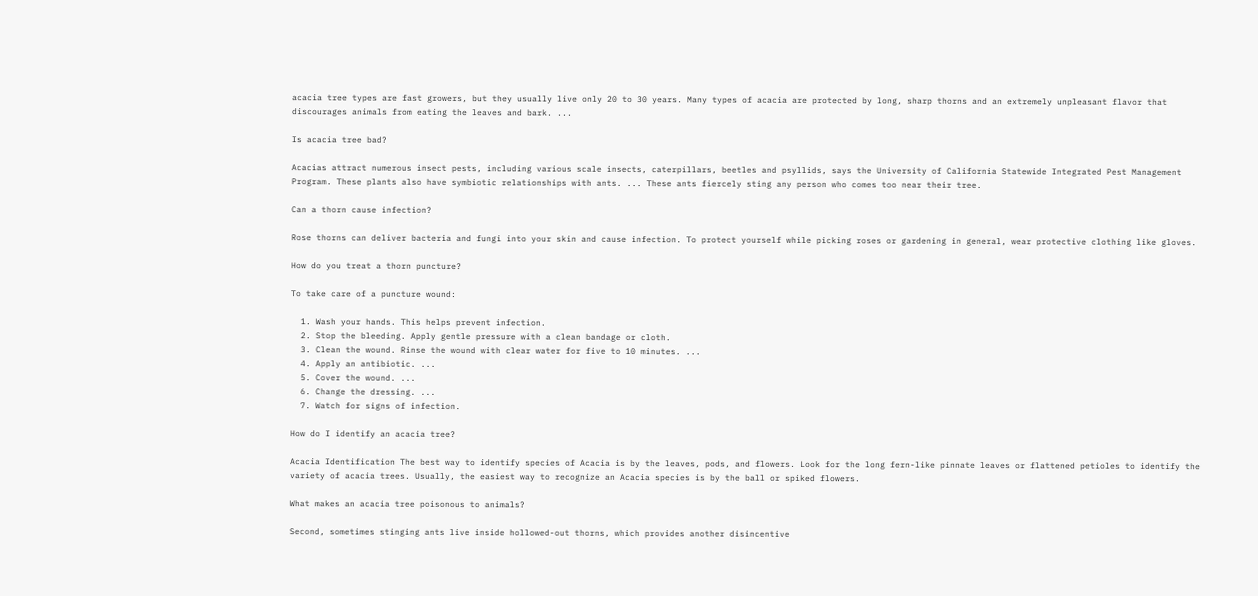acacia tree types are fast growers, but they usually live only 20 to 30 years. Many types of acacia are protected by long, sharp thorns and an extremely unpleasant flavor that discourages animals from eating the leaves and bark. ...

Is acacia tree bad?

Acacias attract numerous insect pests, including various scale insects, caterpillars, beetles and psyllids, says the University of California Statewide Integrated Pest Management Program. These plants also have symbiotic relationships with ants. ... These ants fiercely sting any person who comes too near their tree.

Can a thorn cause infection?

Rose thorns can deliver bacteria and fungi into your skin and cause infection. To protect yourself while picking roses or gardening in general, wear protective clothing like gloves.

How do you treat a thorn puncture?

To take care of a puncture wound:

  1. Wash your hands. This helps prevent infection.
  2. Stop the bleeding. Apply gentle pressure with a clean bandage or cloth.
  3. Clean the wound. Rinse the wound with clear water for five to 10 minutes. ...
  4. Apply an antibiotic. ...
  5. Cover the wound. ...
  6. Change the dressing. ...
  7. Watch for signs of infection.

How do I identify an acacia tree?

Acacia Identification The best way to identify species of Acacia is by the leaves, pods, and flowers. Look for the long fern-like pinnate leaves or flattened petioles to identify the variety of acacia trees. Usually, the easiest way to recognize an Acacia species is by the ball or spiked flowers.

What makes an acacia tree poisonous to animals?

Second, sometimes stinging ants live inside hollowed-out thorns, which provides another disincentive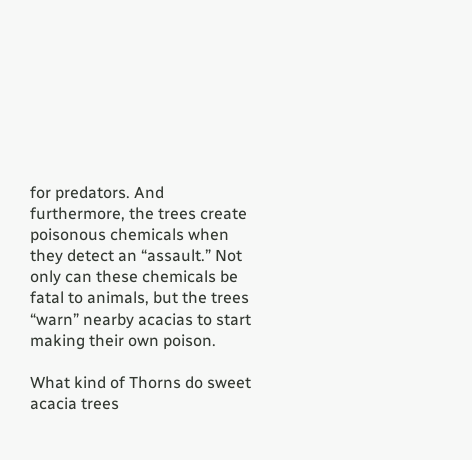for predators. And furthermore, the trees create poisonous chemicals when they detect an “assault.” Not only can these chemicals be fatal to animals, but the trees “warn” nearby acacias to start making their own poison.

What kind of Thorns do sweet acacia trees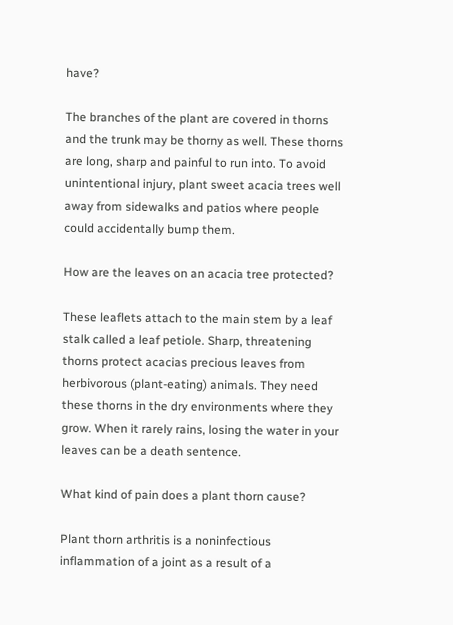have?

The branches of the plant are covered in thorns and the trunk may be thorny as well. These thorns are long, sharp and painful to run into. To avoid unintentional injury, plant sweet acacia trees well away from sidewalks and patios where people could accidentally bump them.

How are the leaves on an acacia tree protected?

These leaflets attach to the main stem by a leaf stalk called a leaf petiole. Sharp, threatening thorns protect acacias precious leaves from herbivorous (plant-eating) animals. They need these thorns in the dry environments where they grow. When it rarely rains, losing the water in your leaves can be a death sentence.

What kind of pain does a plant thorn cause?

Plant thorn arthritis is a noninfectious inflammation of a joint as a result of a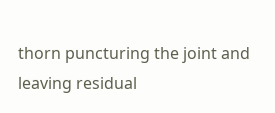thorn puncturing the joint and leaving residual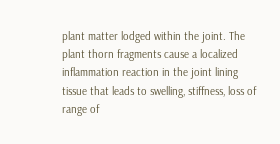plant matter lodged within the joint. The plant thorn fragments cause a localized inflammation reaction in the joint lining tissue that leads to swelling, stiffness, loss of range of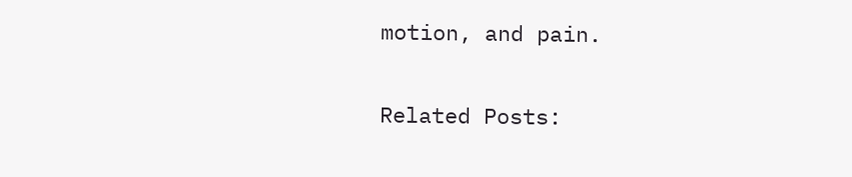motion, and pain.

Related Posts: